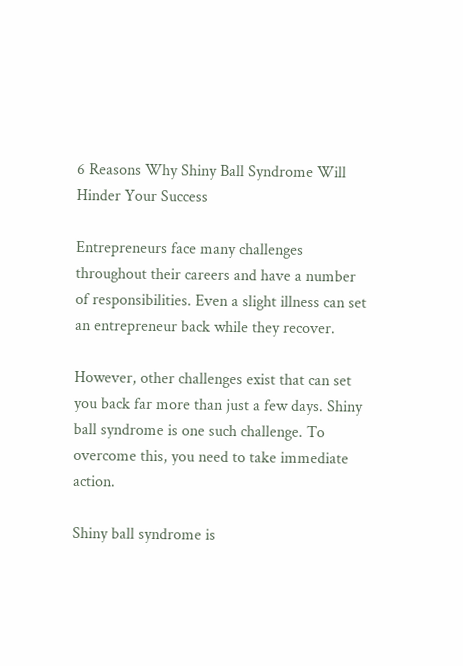6 Reasons Why Shiny Ball Syndrome Will Hinder Your Success

Entrepreneurs face many challenges throughout their careers and have a number of responsibilities. Even a slight illness can set an entrepreneur back while they recover.

However, other challenges exist that can set you back far more than just a few days. Shiny ball syndrome is one such challenge. To overcome this, you need to take immediate action.

Shiny ball syndrome is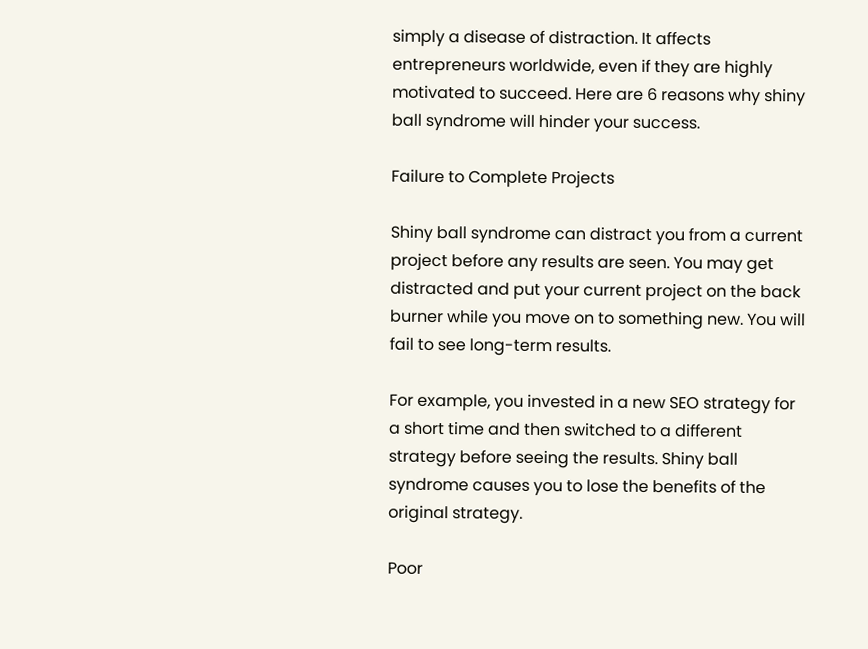simply a disease of distraction. It affects entrepreneurs worldwide, even if they are highly motivated to succeed. Here are 6 reasons why shiny ball syndrome will hinder your success.

Failure to Complete Projects

Shiny ball syndrome can distract you from a current project before any results are seen. You may get distracted and put your current project on the back burner while you move on to something new. You will fail to see long-term results.

For example, you invested in a new SEO strategy for a short time and then switched to a different strategy before seeing the results. Shiny ball syndrome causes you to lose the benefits of the original strategy.

Poor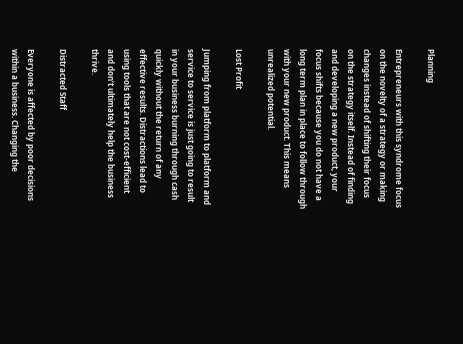Planning

Entrepreneurs with this syndrome focus on the novelty of a strategy or making changes instead of shifting their focus on the strategy itself. Instead of finding and developing a new product, your focus shifts because you do not have a long term plan in place to follow through with your new product. This means unrealized potential.

Lost Profit

Jumping from platform to platform and service to service is just going to result in your business burning through cash quickly without the return of any effective results. Distractions lead to using tools that are not cost-efficient and don’t ultimately help the business thrive.

Distracted Staff

Everyone is affected by poor decisions within a business. Changing the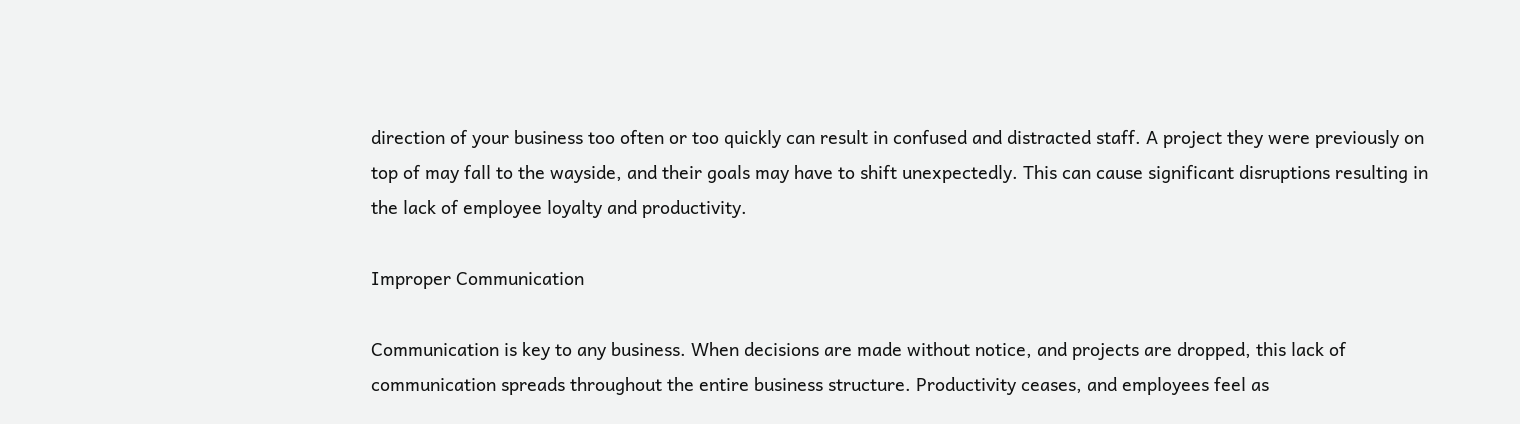direction of your business too often or too quickly can result in confused and distracted staff. A project they were previously on top of may fall to the wayside, and their goals may have to shift unexpectedly. This can cause significant disruptions resulting in the lack of employee loyalty and productivity.

Improper Communication

Communication is key to any business. When decisions are made without notice, and projects are dropped, this lack of communication spreads throughout the entire business structure. Productivity ceases, and employees feel as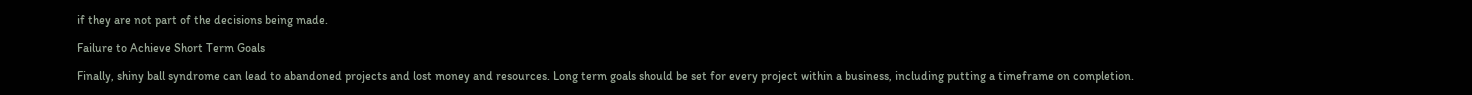if they are not part of the decisions being made.

Failure to Achieve Short Term Goals

Finally, shiny ball syndrome can lead to abandoned projects and lost money and resources. Long term goals should be set for every project within a business, including putting a timeframe on completion.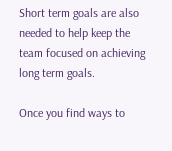Short term goals are also needed to help keep the team focused on achieving long term goals.

Once you find ways to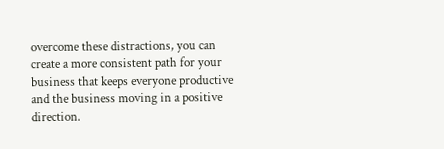overcome these distractions, you can create a more consistent path for your business that keeps everyone productive and the business moving in a positive direction.